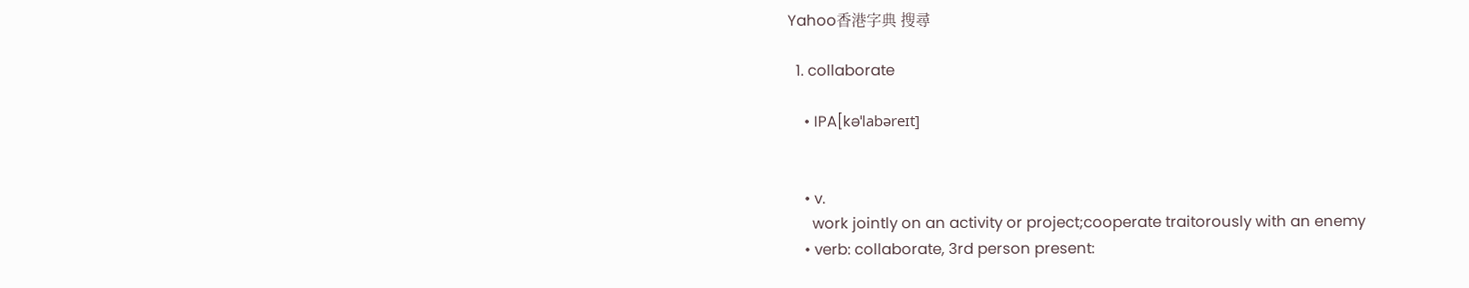Yahoo香港字典 搜尋

  1. collaborate

    • IPA[kəˈlabəreɪt]


    • v.
      work jointly on an activity or project;cooperate traitorously with an enemy
    • verb: collaborate, 3rd person present: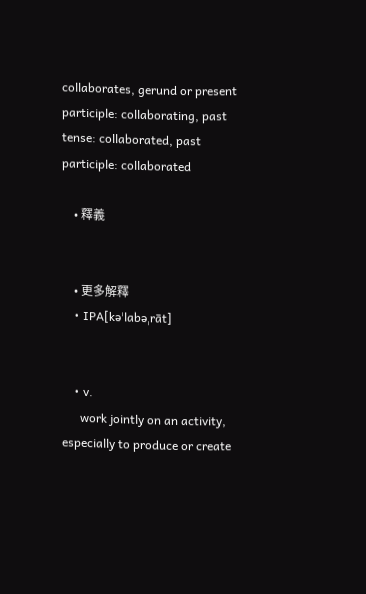collaborates, gerund or present participle: collaborating, past tense: collaborated, past participle: collaborated

    • 釋義


    • 更多解釋
    • IPA[kəˈlabəˌrāt]


    • v.
      work jointly on an activity, especially to produce or create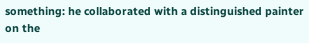something: he collaborated with a distinguished painter on the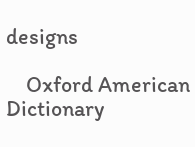designs

    Oxford American Dictionary